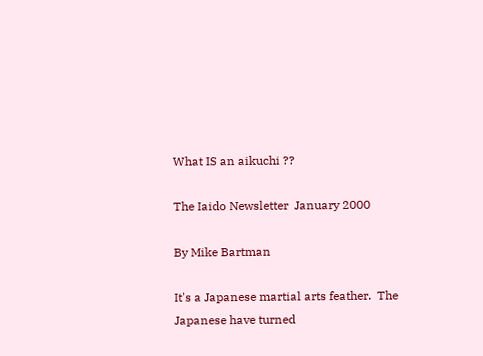What IS an aikuchi ??

The Iaido Newsletter  January 2000

By Mike Bartman

It's a Japanese martial arts feather.  The Japanese have turned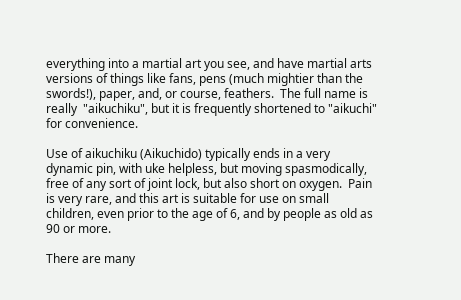everything into a martial art you see, and have martial arts versions of things like fans, pens (much mightier than the swords!), paper, and, or course, feathers.  The full name is really  "aikuchiku", but it is frequently shortened to "aikuchi" for convenience.

Use of aikuchiku (Aikuchido) typically ends in a very dynamic pin, with uke helpless, but moving spasmodically, free of any sort of joint lock, but also short on oxygen.  Pain is very rare, and this art is suitable for use on small children, even prior to the age of 6, and by people as old as 90 or more.

There are many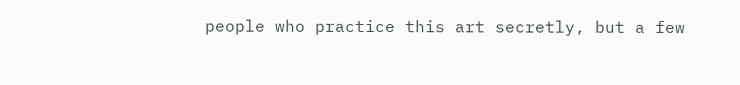people who practice this art secretly, but a few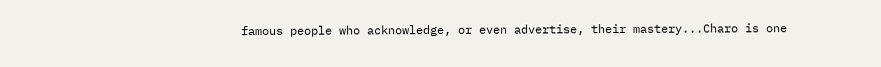famous people who acknowledge, or even advertise, their mastery...Charo is one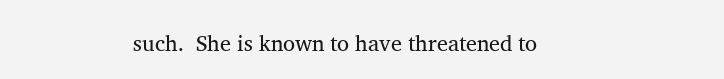such.  She is known to have threatened to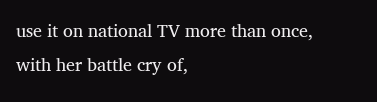use it on national TV more than once, with her battle cry of,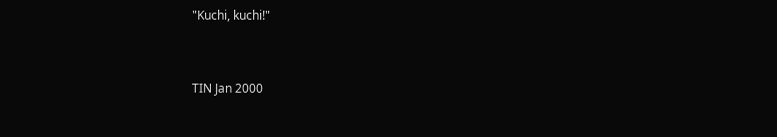"Kuchi, kuchi!"


TIN Jan 2000